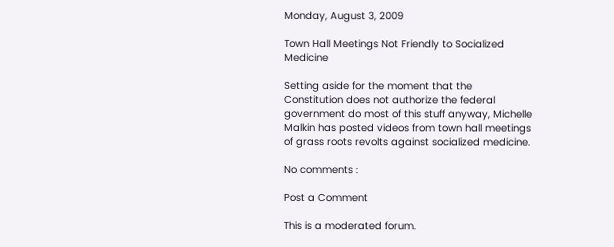Monday, August 3, 2009

Town Hall Meetings Not Friendly to Socialized Medicine

Setting aside for the moment that the Constitution does not authorize the federal government do most of this stuff anyway, Michelle Malkin has posted videos from town hall meetings of grass roots revolts against socialized medicine.

No comments :

Post a Comment

This is a moderated forum.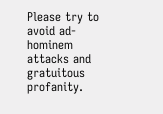Please try to avoid ad-hominem attacks and gratuitous profanity.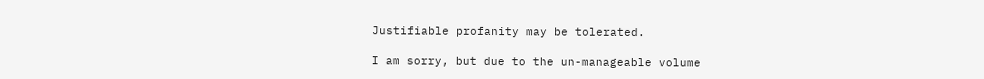Justifiable profanity may be tolerated.

I am sorry, but due to the un-manageable volume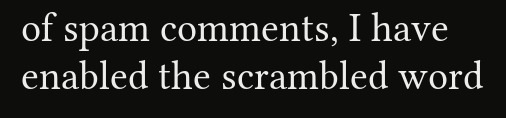of spam comments, I have enabled the scrambled word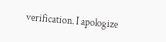verification. I apologize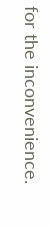for the inconvenience.